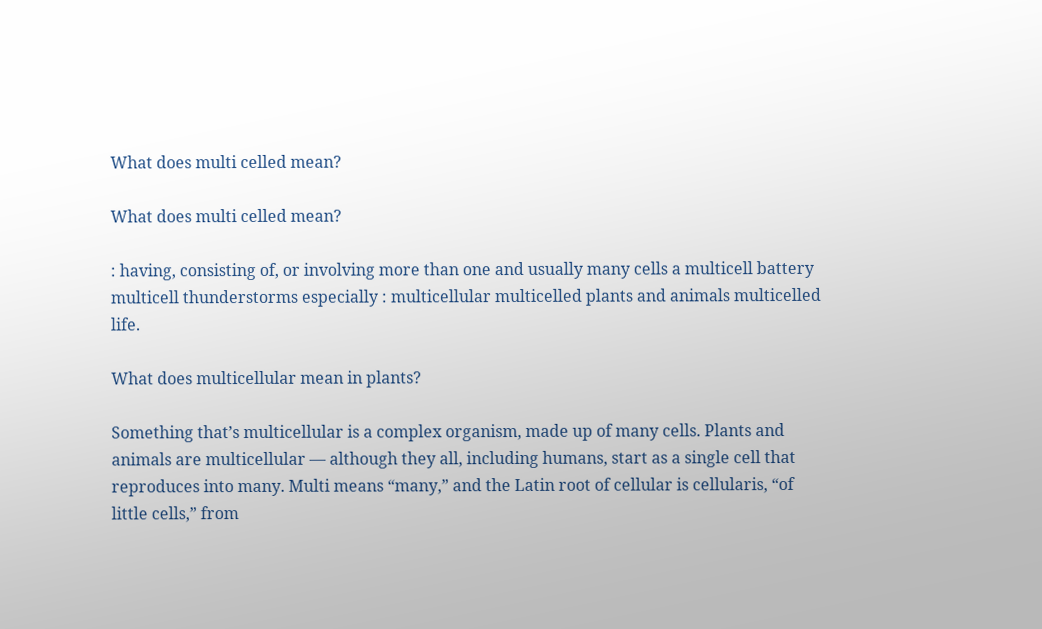What does multi celled mean?

What does multi celled mean?

: having, consisting of, or involving more than one and usually many cells a multicell battery multicell thunderstorms especially : multicellular multicelled plants and animals multicelled life.

What does multicellular mean in plants?

Something that’s multicellular is a complex organism, made up of many cells. Plants and animals are multicellular — although they all, including humans, start as a single cell that reproduces into many. Multi means “many,” and the Latin root of cellular is cellularis, “of little cells,” from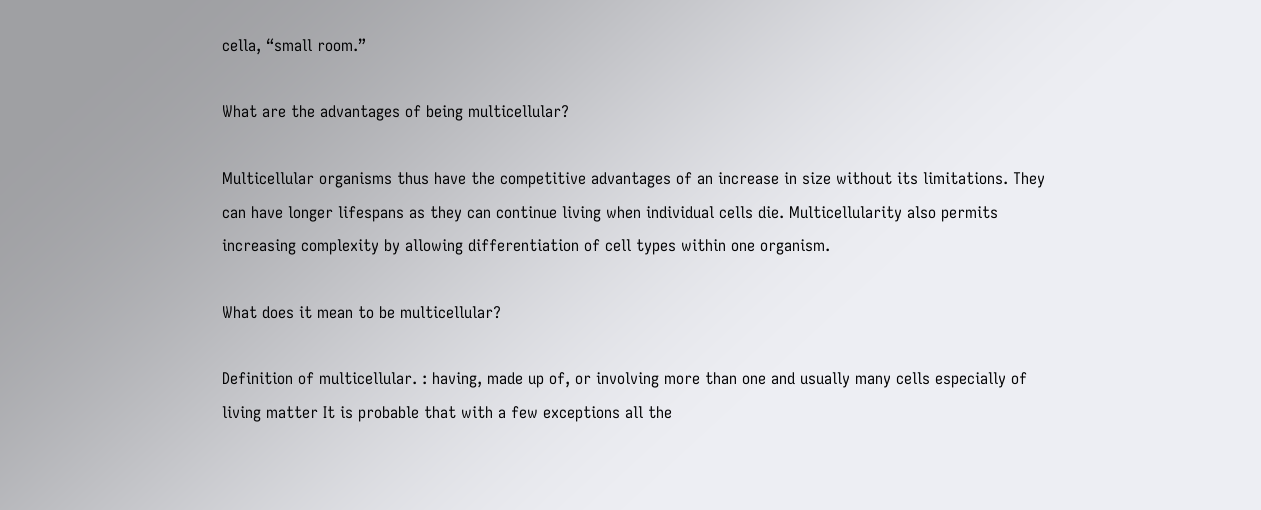cella, “small room.”

What are the advantages of being multicellular?

Multicellular organisms thus have the competitive advantages of an increase in size without its limitations. They can have longer lifespans as they can continue living when individual cells die. Multicellularity also permits increasing complexity by allowing differentiation of cell types within one organism.

What does it mean to be multicellular?

Definition of multicellular. : having, made up of, or involving more than one and usually many cells especially of living matter It is probable that with a few exceptions all the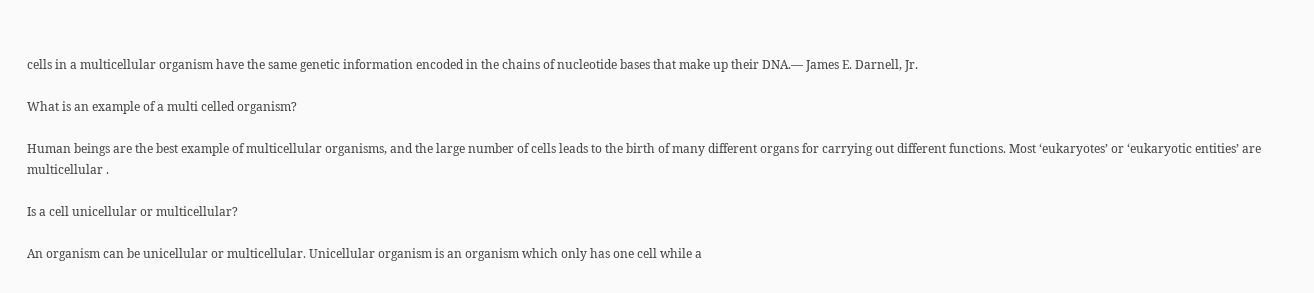cells in a multicellular organism have the same genetic information encoded in the chains of nucleotide bases that make up their DNA.— James E. Darnell, Jr.

What is an example of a multi celled organism?

Human beings are the best example of multicellular organisms, and the large number of cells leads to the birth of many different organs for carrying out different functions. Most ‘eukaryotes’ or ‘eukaryotic entities’ are multicellular .

Is a cell unicellular or multicellular?

An organism can be unicellular or multicellular. Unicellular organism is an organism which only has one cell while a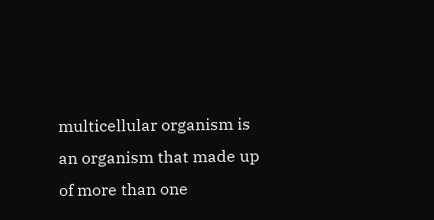multicellular organism is an organism that made up of more than one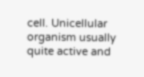cell. Unicellular organism usually quite active and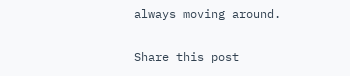always moving around.

Share this post